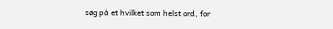søg på et hvilket som helst ord, for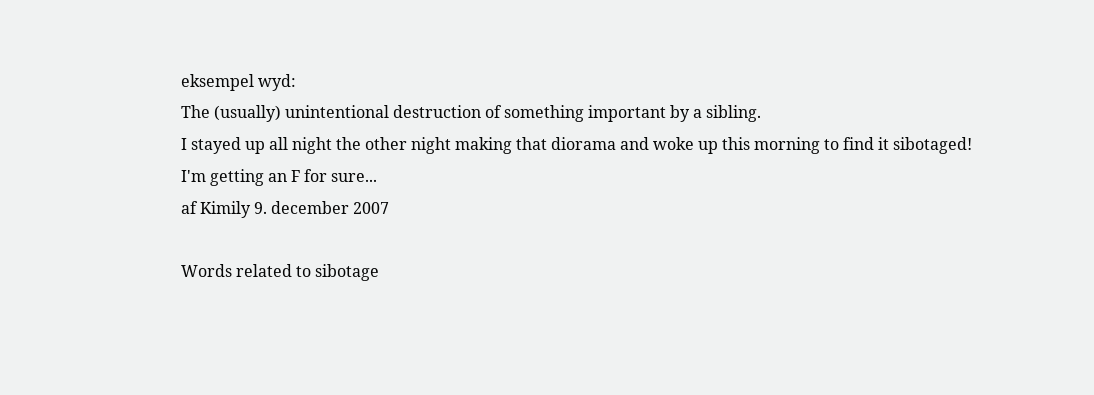eksempel wyd:
The (usually) unintentional destruction of something important by a sibling.
I stayed up all night the other night making that diorama and woke up this morning to find it sibotaged! I'm getting an F for sure...
af Kimily 9. december 2007

Words related to sibotage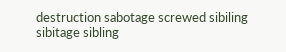destruction sabotage screwed sibiling sibitage sibling